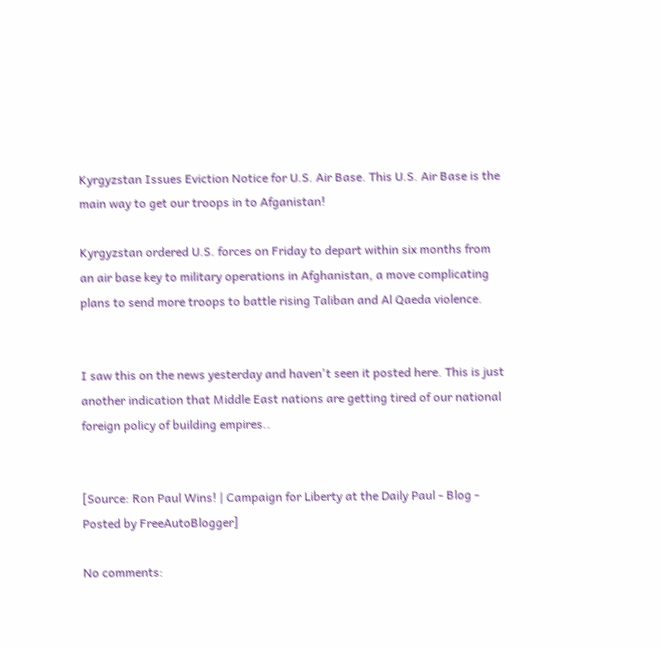Kyrgyzstan Issues Eviction Notice for U.S. Air Base. This U.S. Air Base is the main way to get our troops in to Afganistan!

Kyrgyzstan ordered U.S. forces on Friday to depart within six months from an air base key to military operations in Afghanistan, a move complicating plans to send more troops to battle rising Taliban and Al Qaeda violence.


I saw this on the news yesterday and haven't seen it posted here. This is just another indication that Middle East nations are getting tired of our national foreign policy of building empires..


[Source: Ron Paul Wins! | Campaign for Liberty at the Daily Paul - Blog - Posted by FreeAutoBlogger]

No comments: